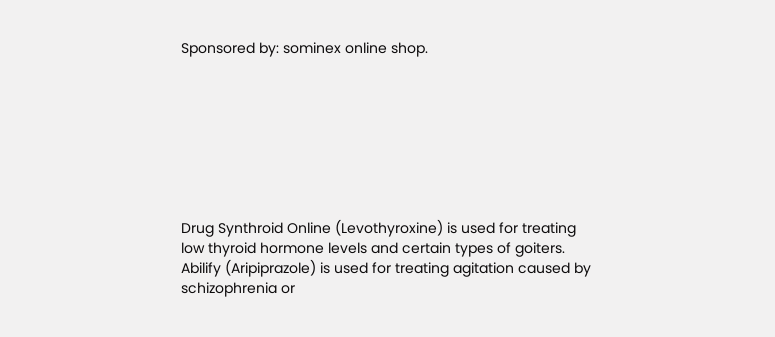Sponsored by: sominex online shop.








Drug Synthroid Online (Levothyroxine) is used for treating low thyroid hormone levels and certain types of goiters. Abilify (Aripiprazole) is used for treating agitation caused by schizophrenia or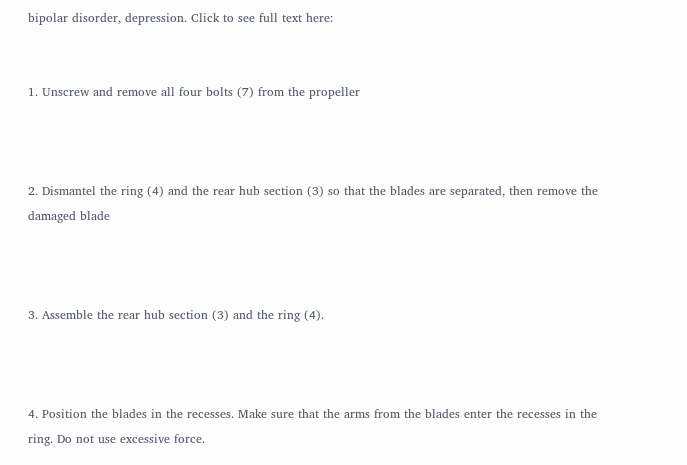bipolar disorder, depression. Click to see full text here:


1. Unscrew and remove all four bolts (7) from the propeller



2. Dismantel the ring (4) and the rear hub section (3) so that the blades are separated, then remove the damaged blade



3. Assemble the rear hub section (3) and the ring (4).



4. Position the blades in the recesses. Make sure that the arms from the blades enter the recesses in the ring. Do not use excessive force.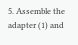5. Assemble the adapter (1) and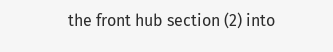the front hub section (2) into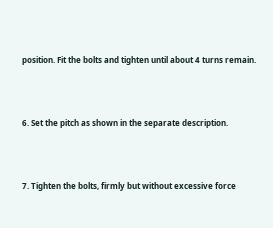position. Fit the bolts and tighten until about 4 turns remain.



6. Set the pitch as shown in the separate description.



7. Tighten the bolts, firmly but without excessive force